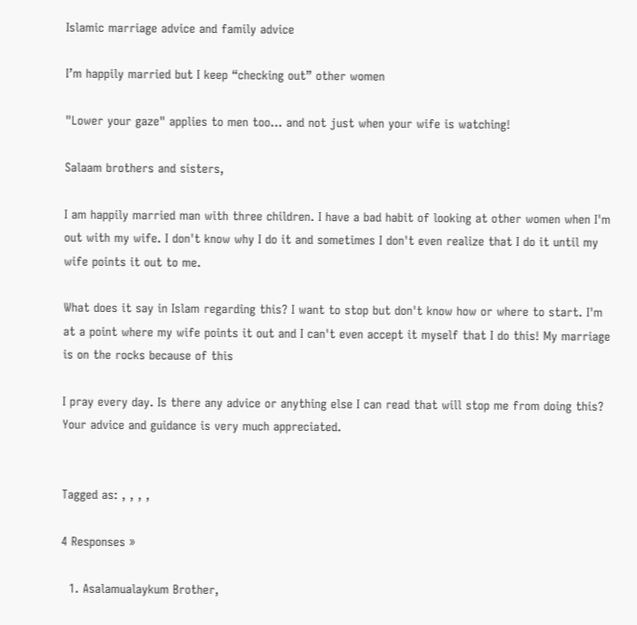Islamic marriage advice and family advice

I’m happily married but I keep “checking out” other women

"Lower your gaze" applies to men too... and not just when your wife is watching!

Salaam brothers and sisters,

I am happily married man with three children. I have a bad habit of looking at other women when I'm out with my wife. I don't know why I do it and sometimes I don't even realize that I do it until my wife points it out to me.

What does it say in Islam regarding this? I want to stop but don't know how or where to start. I'm at a point where my wife points it out and I can't even accept it myself that I do this! My marriage is on the rocks because of this

I pray every day. Is there any advice or anything else I can read that will stop me from doing this? Your advice and guidance is very much appreciated.


Tagged as: , , , ,

4 Responses »

  1. Asalamualaykum Brother,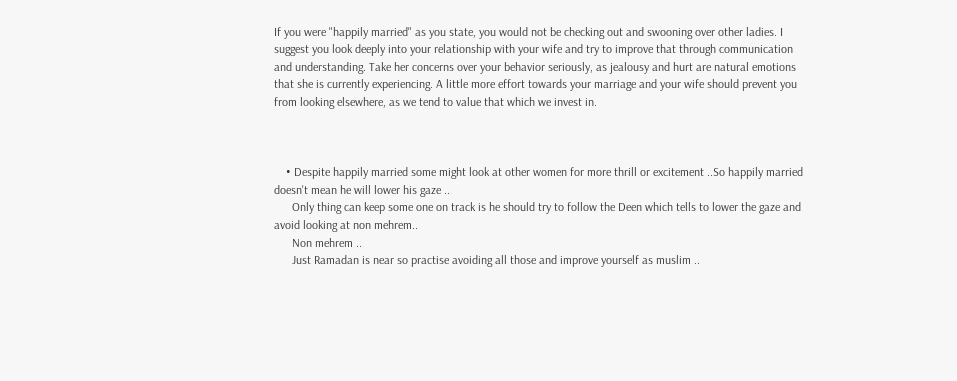If you were "happily married" as you state, you would not be checking out and swooning over other ladies. I suggest you look deeply into your relationship with your wife and try to improve that through communication and understanding. Take her concerns over your behavior seriously, as jealousy and hurt are natural emotions that she is currently experiencing. A little more effort towards your marriage and your wife should prevent you from looking elsewhere, as we tend to value that which we invest in.



    • Despite happily married some might look at other women for more thrill or excitement ..So happily married doesn't mean he will lower his gaze ..
      Only thing can keep some one on track is he should try to follow the Deen which tells to lower the gaze and avoid looking at non mehrem..
      Non mehrem ..
      Just Ramadan is near so practise avoiding all those and improve yourself as muslim ..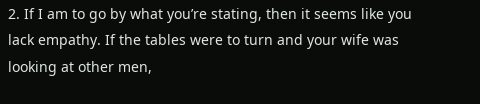2. If I am to go by what you’re stating, then it seems like you lack empathy. If the tables were to turn and your wife was looking at other men,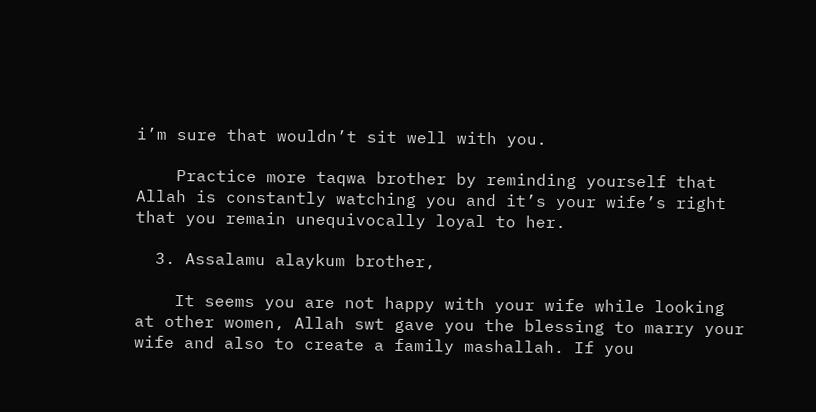i’m sure that wouldn’t sit well with you.

    Practice more taqwa brother by reminding yourself that Allah is constantly watching you and it’s your wife’s right that you remain unequivocally loyal to her.

  3. Assalamu alaykum brother,

    It seems you are not happy with your wife while looking at other women, Allah swt gave you the blessing to marry your wife and also to create a family mashallah. If you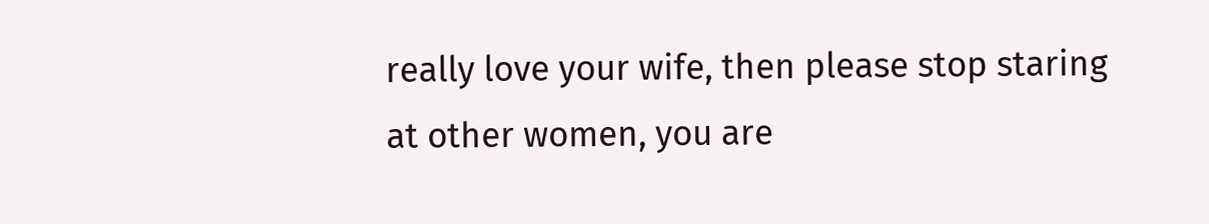really love your wife, then please stop staring at other women, you are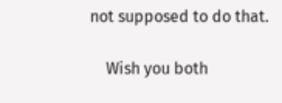not supposed to do that.

    Wish you both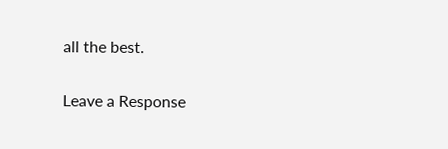all the best.

Leave a Response